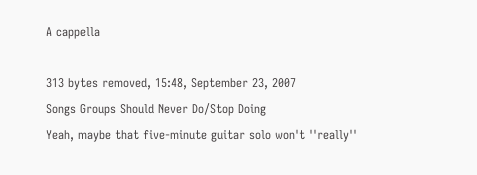A cappella

313 bytes removed, 15:48, September 23, 2007
Songs Groups Should Never Do/Stop Doing
Yeah, maybe that five-minute guitar solo won't ''really''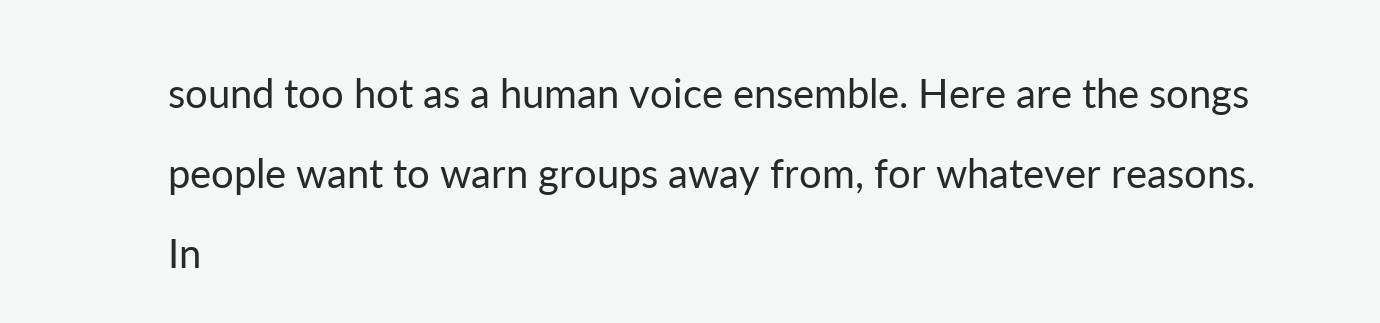sound too hot as a human voice ensemble. Here are the songs people want to warn groups away from, for whatever reasons.
In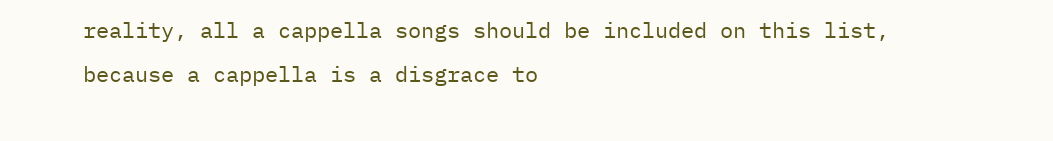reality, all a cappella songs should be included on this list, because a cappella is a disgrace to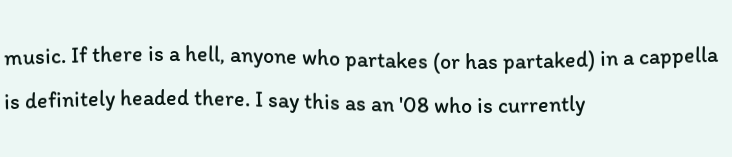music. If there is a hell, anyone who partakes (or has partaked) in a cappella is definitely headed there. I say this as an '08 who is currently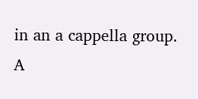in an a cappella group. A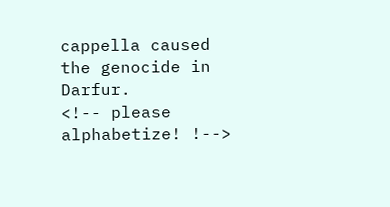cappella caused the genocide in Darfur.
<!-- please alphabetize! !-->